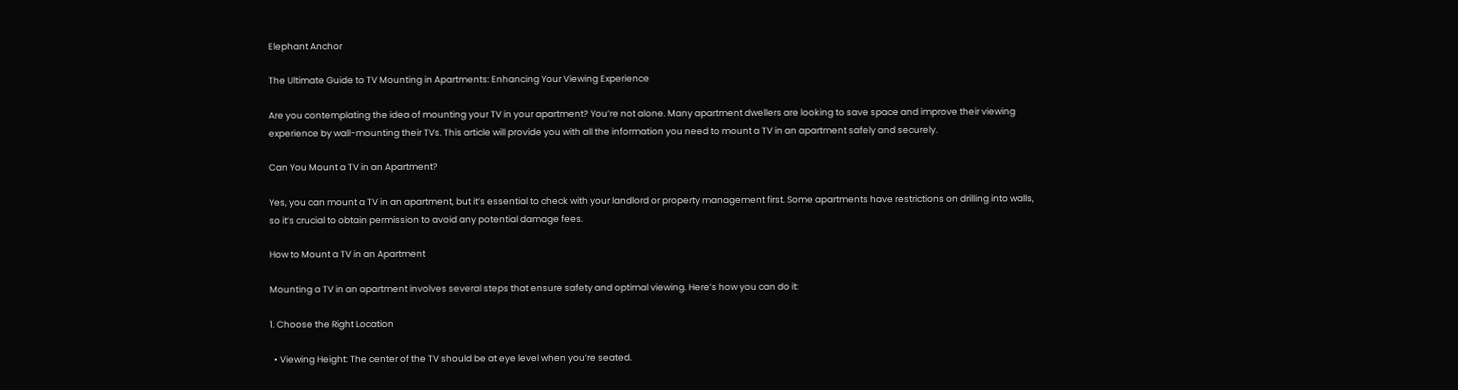Elephant Anchor

The Ultimate Guide to TV Mounting in Apartments: Enhancing Your Viewing Experience

Are you contemplating the idea of mounting your TV in your apartment? You’re not alone. Many apartment dwellers are looking to save space and improve their viewing experience by wall-mounting their TVs. This article will provide you with all the information you need to mount a TV in an apartment safely and securely.

Can You Mount a TV in an Apartment?

Yes, you can mount a TV in an apartment, but it’s essential to check with your landlord or property management first. Some apartments have restrictions on drilling into walls, so it’s crucial to obtain permission to avoid any potential damage fees.

How to Mount a TV in an Apartment

Mounting a TV in an apartment involves several steps that ensure safety and optimal viewing. Here’s how you can do it:

1. Choose the Right Location

  • Viewing Height: The center of the TV should be at eye level when you’re seated.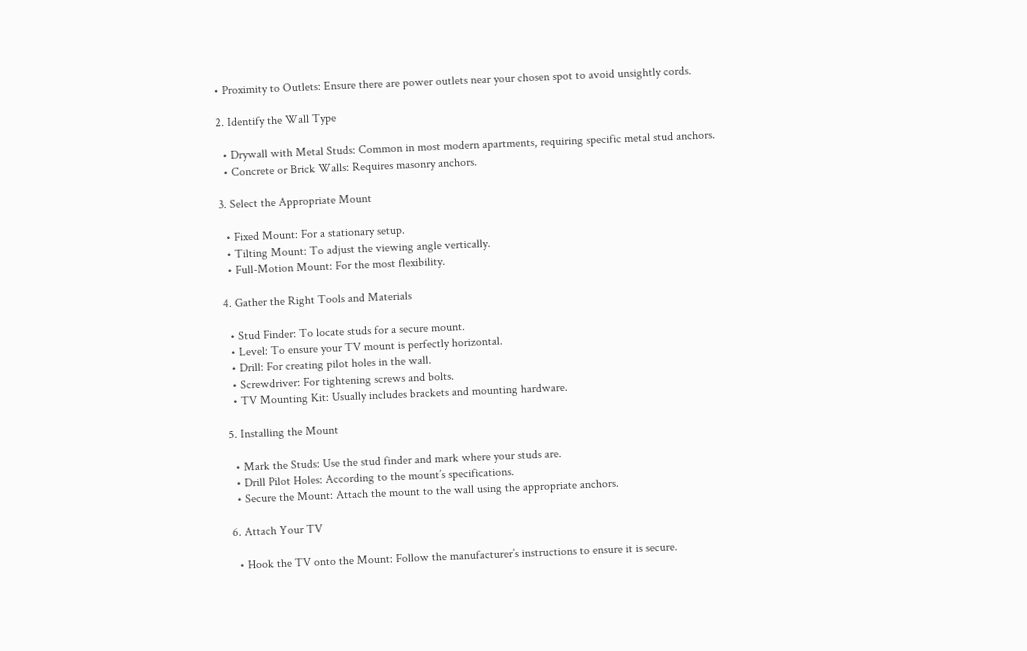• Proximity to Outlets: Ensure there are power outlets near your chosen spot to avoid unsightly cords.

2. Identify the Wall Type

  • Drywall with Metal Studs: Common in most modern apartments, requiring specific metal stud anchors.
  • Concrete or Brick Walls: Requires masonry anchors.

3. Select the Appropriate Mount

  • Fixed Mount: For a stationary setup.
  • Tilting Mount: To adjust the viewing angle vertically.
  • Full-Motion Mount: For the most flexibility.

4. Gather the Right Tools and Materials

  • Stud Finder: To locate studs for a secure mount.
  • Level: To ensure your TV mount is perfectly horizontal.
  • Drill: For creating pilot holes in the wall.
  • Screwdriver: For tightening screws and bolts.
  • TV Mounting Kit: Usually includes brackets and mounting hardware.

5. Installing the Mount

  • Mark the Studs: Use the stud finder and mark where your studs are.
  • Drill Pilot Holes: According to the mount’s specifications.
  • Secure the Mount: Attach the mount to the wall using the appropriate anchors.

6. Attach Your TV

  • Hook the TV onto the Mount: Follow the manufacturer’s instructions to ensure it is secure.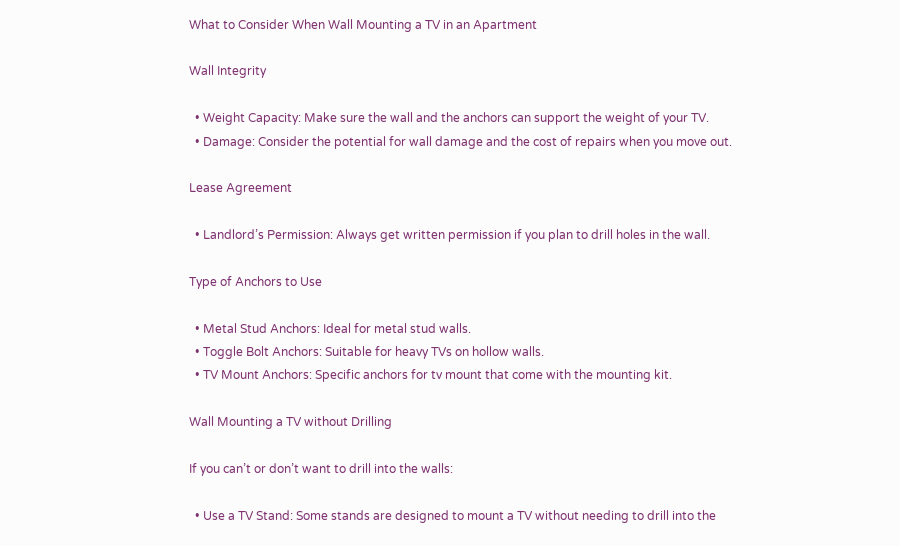What to Consider When Wall Mounting a TV in an Apartment

Wall Integrity

  • Weight Capacity: Make sure the wall and the anchors can support the weight of your TV.
  • Damage: Consider the potential for wall damage and the cost of repairs when you move out.

Lease Agreement

  • Landlord’s Permission: Always get written permission if you plan to drill holes in the wall.

Type of Anchors to Use

  • Metal Stud Anchors: Ideal for metal stud walls.
  • Toggle Bolt Anchors: Suitable for heavy TVs on hollow walls.
  • TV Mount Anchors: Specific anchors for tv mount that come with the mounting kit.

Wall Mounting a TV without Drilling

If you can’t or don’t want to drill into the walls:

  • Use a TV Stand: Some stands are designed to mount a TV without needing to drill into the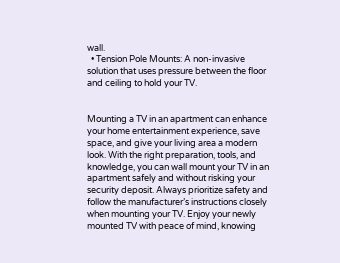wall.
  • Tension Pole Mounts: A non-invasive solution that uses pressure between the floor and ceiling to hold your TV.


Mounting a TV in an apartment can enhance your home entertainment experience, save space, and give your living area a modern look. With the right preparation, tools, and knowledge, you can wall mount your TV in an apartment safely and without risking your security deposit. Always prioritize safety and follow the manufacturer’s instructions closely when mounting your TV. Enjoy your newly mounted TV with peace of mind, knowing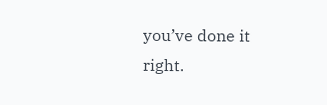you’ve done it right.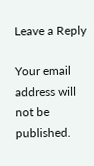Leave a Reply

Your email address will not be published.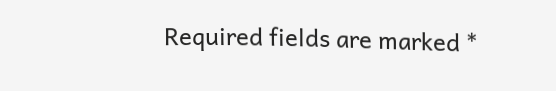Required fields are marked *